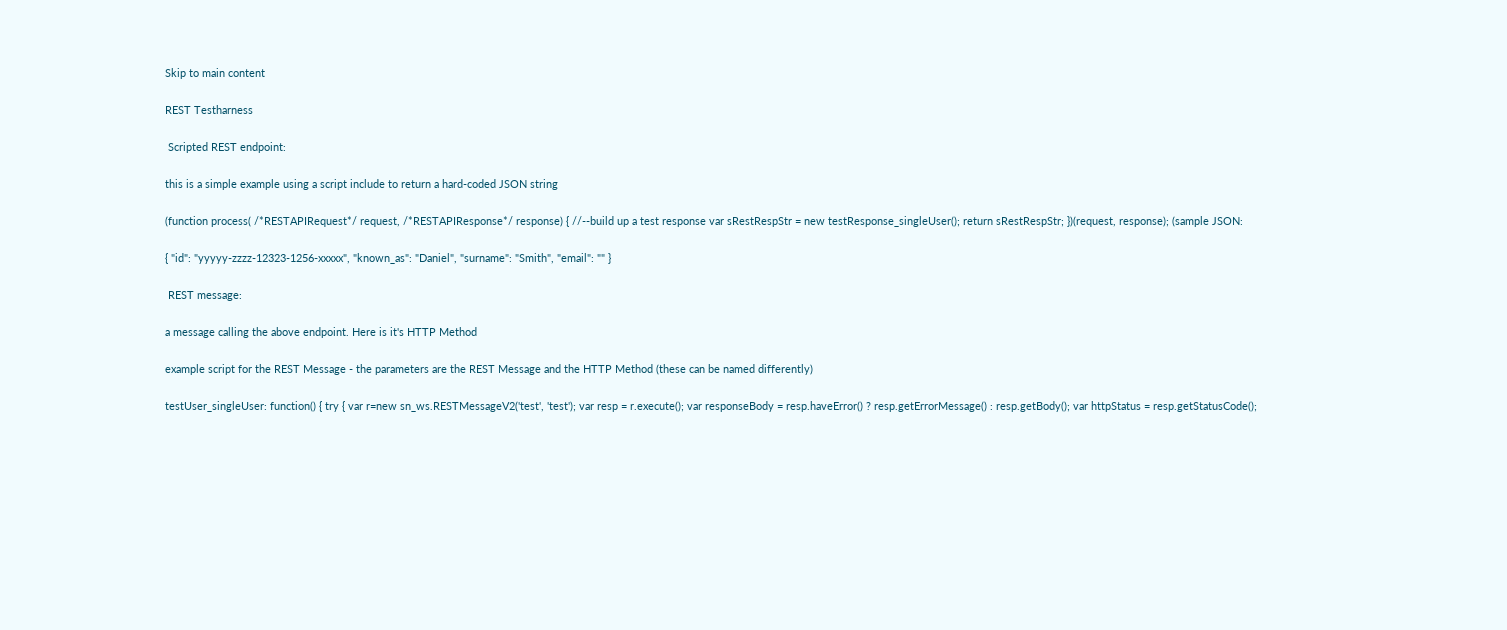Skip to main content

REST Testharness

 Scripted REST endpoint:

this is a simple example using a script include to return a hard-coded JSON string

(function process( /*RESTAPIRequest*/ request, /*RESTAPIResponse*/ response) { //--build up a test response var sRestRespStr = new testResponse_singleUser(); return sRestRespStr; })(request, response); (sample JSON:

{ "id": "yyyyy-zzzz-12323-1256-xxxxx", "known_as": "Daniel", "surname": "Smith", "email": "" }

 REST message:

a message calling the above endpoint. Here is it's HTTP Method

example script for the REST Message - the parameters are the REST Message and the HTTP Method (these can be named differently)

testUser_singleUser: function() { try { var r=new sn_ws.RESTMessageV2('test', 'test'); var resp = r.execute(); var responseBody = resp.haveError() ? resp.getErrorMessage() : resp.getBody(); var httpStatus = resp.getStatusCode();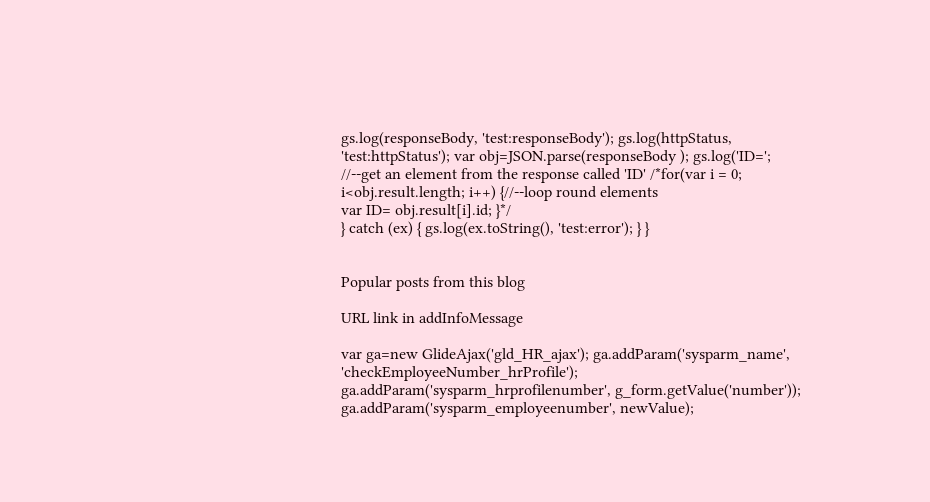gs.log(responseBody, 'test:responseBody'); gs.log(httpStatus, 'test:httpStatus'); var obj=JSON.parse(responseBody ); gs.log('ID='; //--get an element from the response called 'ID' /*for(var i = 0; i<obj.result.length; i++) {//--loop round elements
var ID= obj.result[i].id; }*/
} catch (ex) { gs.log(ex.toString(), 'test:error'); } }


Popular posts from this blog

URL link in addInfoMessage

var ga=new GlideAjax('gld_HR_ajax'); ga.addParam('sysparm_name', 'checkEmployeeNumber_hrProfile'); ga.addParam('sysparm_hrprofilenumber', g_form.getValue('number')); ga.addParam('sysparm_employeenumber', newValue);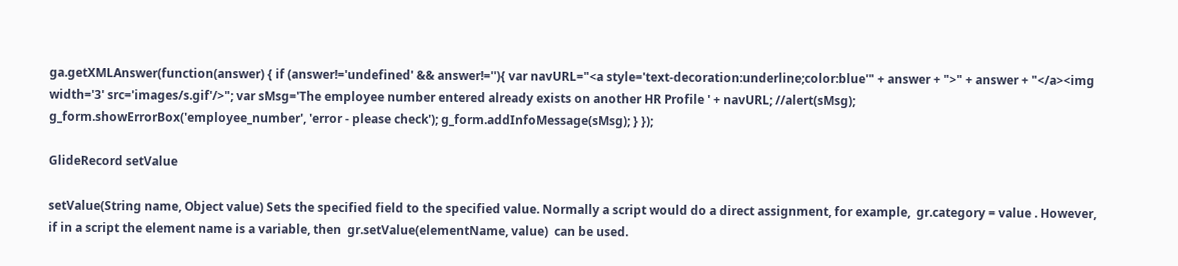ga.getXMLAnswer(function(answer) { if (answer!='undefined' && answer!=''){ var navURL="<a style='text-decoration:underline;color:blue'" + answer + ">" + answer + "</a><img width='3' src='images/s.gif'/>"; var sMsg='The employee number entered already exists on another HR Profile ' + navURL; //alert(sMsg); g_form.showErrorBox('employee_number', 'error - please check'); g_form.addInfoMessage(sMsg); } });

GlideRecord setValue

setValue(String name, Object value) Sets the specified field to the specified value. Normally a script would do a direct assignment, for example,  gr.category = value . However, if in a script the element name is a variable, then  gr.setValue(elementName, value)  can be used.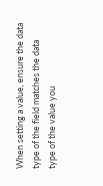When setting a value, ensure the data type of the field matches the data type of the value you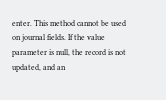enter. This method cannot be used on journal fields. If the value parameter is null, the record is not updated, and an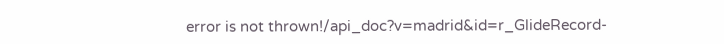error is not thrown!/api_doc?v=madrid&id=r_GlideRecord-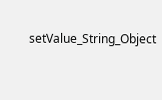setValue_String_Object